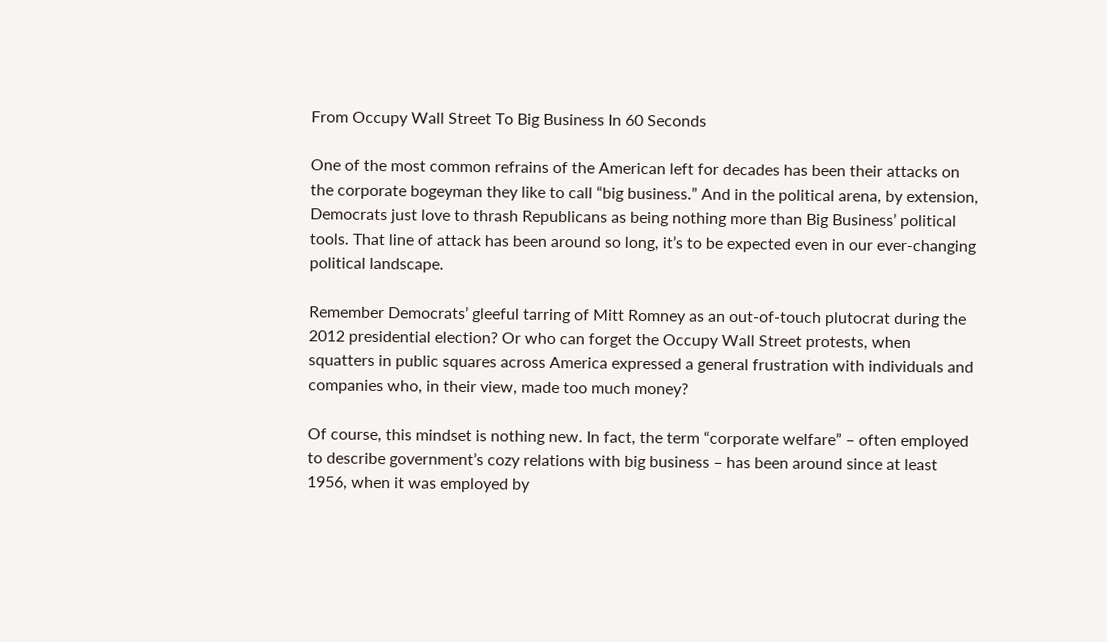From Occupy Wall Street To Big Business In 60 Seconds

One of the most common refrains of the American left for decades has been their attacks on the corporate bogeyman they like to call “big business.” And in the political arena, by extension, Democrats just love to thrash Republicans as being nothing more than Big Business’ political tools. That line of attack has been around so long, it’s to be expected even in our ever-changing political landscape.

Remember Democrats’ gleeful tarring of Mitt Romney as an out-of-touch plutocrat during the 2012 presidential election? Or who can forget the Occupy Wall Street protests, when squatters in public squares across America expressed a general frustration with individuals and companies who, in their view, made too much money?

Of course, this mindset is nothing new. In fact, the term “corporate welfare” – often employed to describe government’s cozy relations with big business – has been around since at least 1956, when it was employed by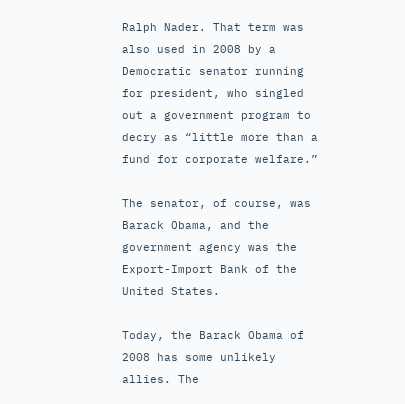Ralph Nader. That term was also used in 2008 by a Democratic senator running for president, who singled out a government program to decry as “little more than a fund for corporate welfare.”

The senator, of course, was Barack Obama, and the government agency was the Export-Import Bank of the United States.

Today, the Barack Obama of 2008 has some unlikely allies. The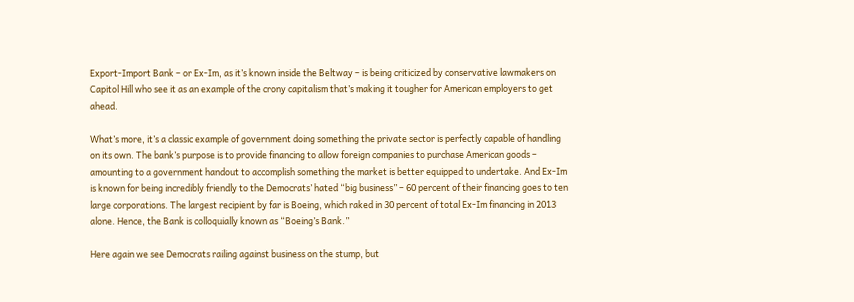Export-Import Bank – or Ex-Im, as it’s known inside the Beltway – is being criticized by conservative lawmakers on Capitol Hill who see it as an example of the crony capitalism that’s making it tougher for American employers to get ahead.

What’s more, it’s a classic example of government doing something the private sector is perfectly capable of handling on its own. The bank’s purpose is to provide financing to allow foreign companies to purchase American goods – amounting to a government handout to accomplish something the market is better equipped to undertake. And Ex-Im is known for being incredibly friendly to the Democrats’ hated “big business” – 60 percent of their financing goes to ten large corporations. The largest recipient by far is Boeing, which raked in 30 percent of total Ex-Im financing in 2013 alone. Hence, the Bank is colloquially known as “Boeing’s Bank.”

Here again we see Democrats railing against business on the stump, but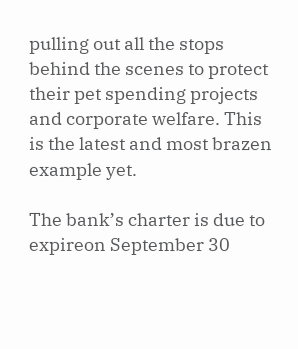pulling out all the stops behind the scenes to protect their pet spending projects and corporate welfare. This is the latest and most brazen example yet.

The bank’s charter is due to expireon September 30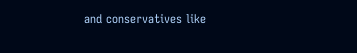and conservatives like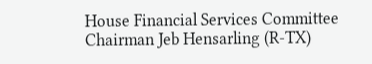House Financial Services Committee Chairman Jeb Hensarling (R-TX)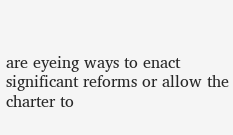are eyeing ways to enact significant reforms or allow the charter to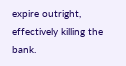expire outright, effectively killing the bank.